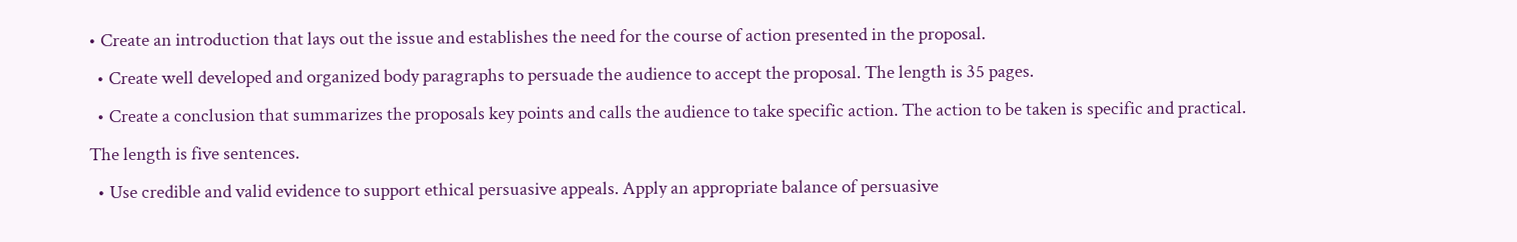• Create an introduction that lays out the issue and establishes the need for the course of action presented in the proposal.
  • Create well developed and organized body paragraphs to persuade the audience to accept the proposal. The length is 35 pages.
  • Create a conclusion that summarizes the proposals key points and calls the audience to take specific action. The action to be taken is specific and practical. The length is five sentences.
  • Use credible and valid evidence to support ethical persuasive appeals. Apply an appropriate balance of persuasive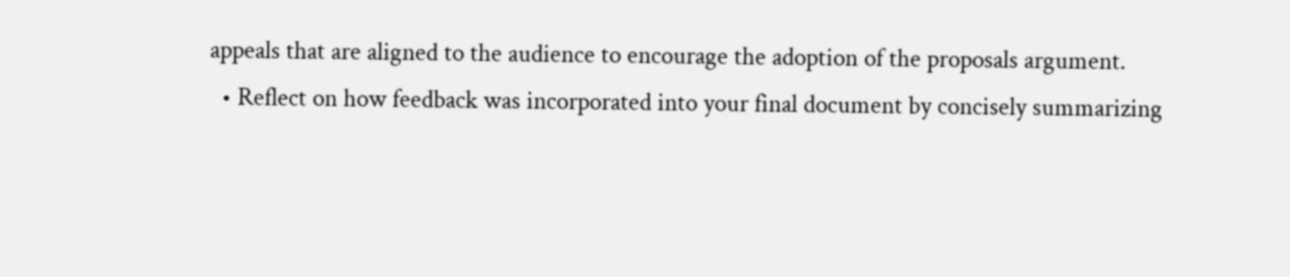appeals that are aligned to the audience to encourage the adoption of the proposals argument.
  • Reflect on how feedback was incorporated into your final document by concisely summarizing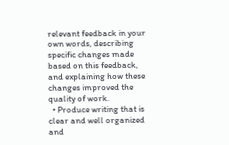relevant feedback in your own words, describing specific changes made based on this feedback, and explaining how these changes improved the quality of work.
  • Produce writing that is clear and well organized and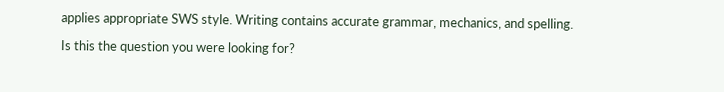applies appropriate SWS style. Writing contains accurate grammar, mechanics, and spelling.

Is this the question you were looking for?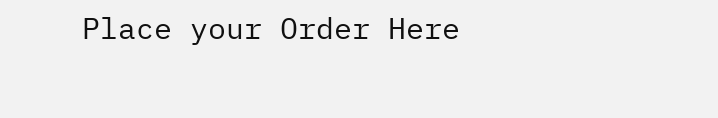Place your Order Here